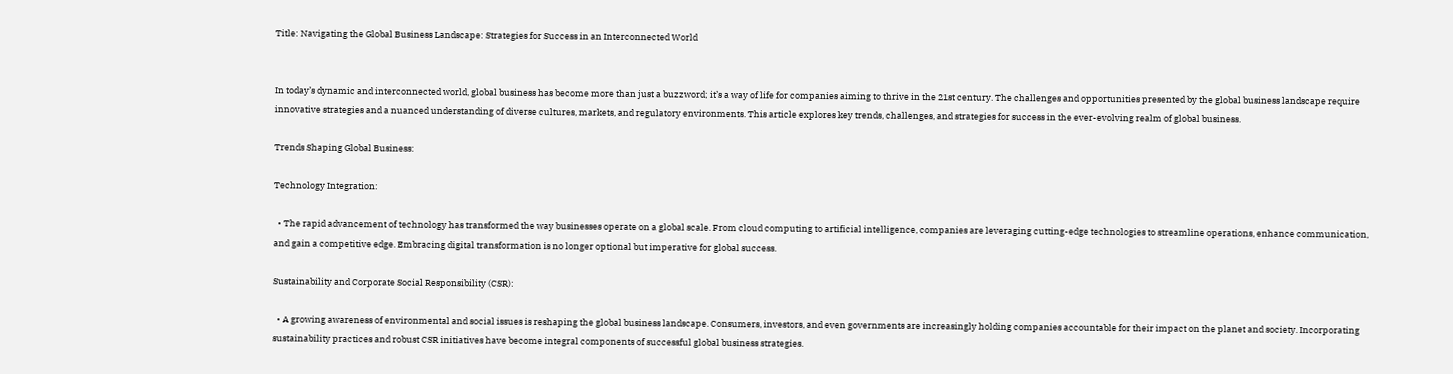Title: Navigating the Global Business Landscape: Strategies for Success in an Interconnected World


In today’s dynamic and interconnected world, global business has become more than just a buzzword; it’s a way of life for companies aiming to thrive in the 21st century. The challenges and opportunities presented by the global business landscape require innovative strategies and a nuanced understanding of diverse cultures, markets, and regulatory environments. This article explores key trends, challenges, and strategies for success in the ever-evolving realm of global business.

Trends Shaping Global Business:

Technology Integration:

  • The rapid advancement of technology has transformed the way businesses operate on a global scale. From cloud computing to artificial intelligence, companies are leveraging cutting-edge technologies to streamline operations, enhance communication, and gain a competitive edge. Embracing digital transformation is no longer optional but imperative for global success.

Sustainability and Corporate Social Responsibility (CSR):

  • A growing awareness of environmental and social issues is reshaping the global business landscape. Consumers, investors, and even governments are increasingly holding companies accountable for their impact on the planet and society. Incorporating sustainability practices and robust CSR initiatives have become integral components of successful global business strategies.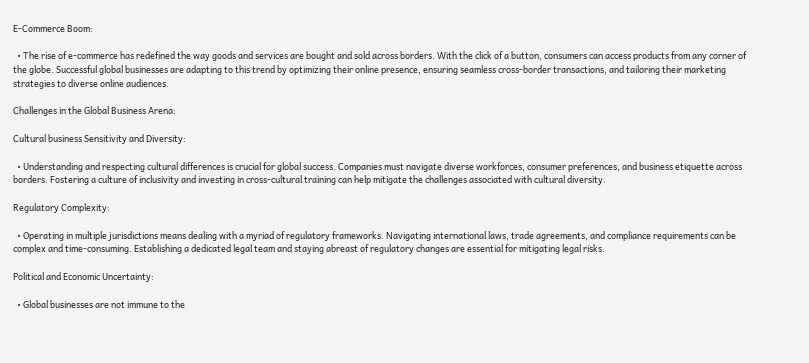E-Commerce Boom:

  • The rise of e-commerce has redefined the way goods and services are bought and sold across borders. With the click of a button, consumers can access products from any corner of the globe. Successful global businesses are adapting to this trend by optimizing their online presence, ensuring seamless cross-border transactions, and tailoring their marketing strategies to diverse online audiences.

Challenges in the Global Business Arena:

Cultural business Sensitivity and Diversity:

  • Understanding and respecting cultural differences is crucial for global success. Companies must navigate diverse workforces, consumer preferences, and business etiquette across borders. Fostering a culture of inclusivity and investing in cross-cultural training can help mitigate the challenges associated with cultural diversity.

Regulatory Complexity:

  • Operating in multiple jurisdictions means dealing with a myriad of regulatory frameworks. Navigating international laws, trade agreements, and compliance requirements can be complex and time-consuming. Establishing a dedicated legal team and staying abreast of regulatory changes are essential for mitigating legal risks.

Political and Economic Uncertainty:

  • Global businesses are not immune to the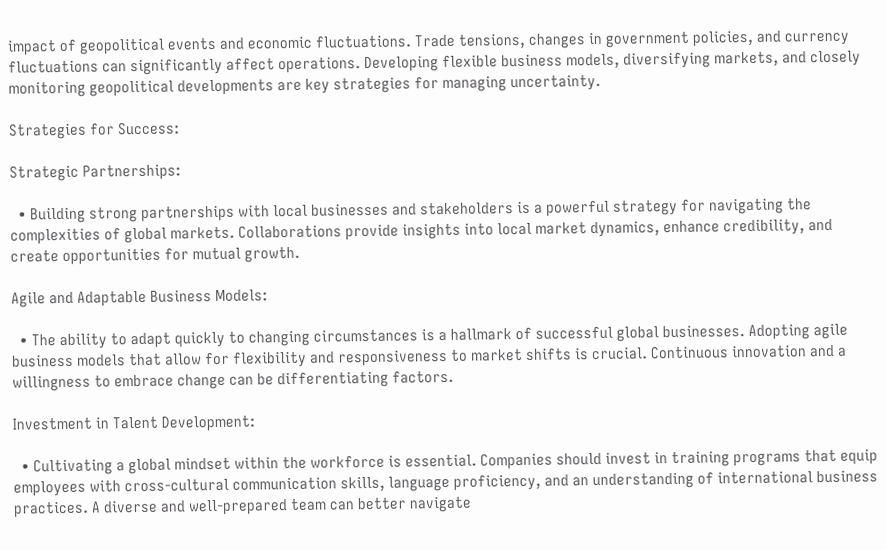impact of geopolitical events and economic fluctuations. Trade tensions, changes in government policies, and currency fluctuations can significantly affect operations. Developing flexible business models, diversifying markets, and closely monitoring geopolitical developments are key strategies for managing uncertainty.

Strategies for Success:

Strategic Partnerships:

  • Building strong partnerships with local businesses and stakeholders is a powerful strategy for navigating the complexities of global markets. Collaborations provide insights into local market dynamics, enhance credibility, and create opportunities for mutual growth.

Agile and Adaptable Business Models:

  • The ability to adapt quickly to changing circumstances is a hallmark of successful global businesses. Adopting agile business models that allow for flexibility and responsiveness to market shifts is crucial. Continuous innovation and a willingness to embrace change can be differentiating factors.

Investment in Talent Development:

  • Cultivating a global mindset within the workforce is essential. Companies should invest in training programs that equip employees with cross-cultural communication skills, language proficiency, and an understanding of international business practices. A diverse and well-prepared team can better navigate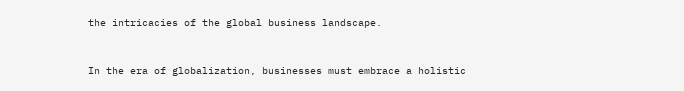the intricacies of the global business landscape.


In the era of globalization, businesses must embrace a holistic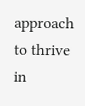approach to thrive in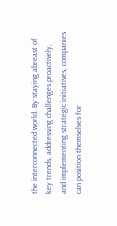the interconnected world. By staying abreast of key trends, addressing challenges proactively, and implementing strategic initiatives, companies can position themselves for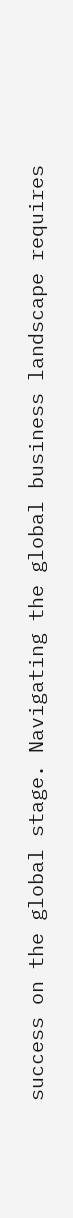success on the global stage. Navigating the global business landscape requires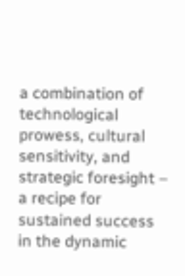a combination of technological prowess, cultural sensitivity, and strategic foresight – a recipe for sustained success in the dynamic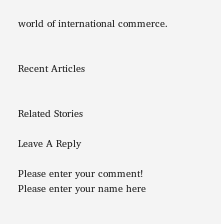world of international commerce.


Recent Articles


Related Stories

Leave A Reply

Please enter your comment!
Please enter your name here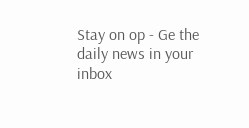Stay on op - Ge the daily news in your inbox